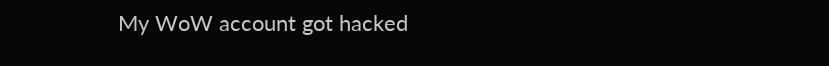My WoW account got hacked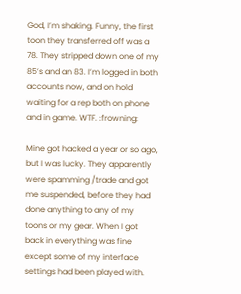God, I’m shaking. Funny, the first toon they transferred off was a 78. They stripped down one of my 85’s and an 83. I’m logged in both accounts now, and on hold waiting for a rep both on phone and in game. WTF. :frowning:

Mine got hacked a year or so ago, but I was lucky. They apparently were spamming /trade and got me suspended, before they had done anything to any of my toons or my gear. When I got back in everything was fine except some of my interface settings had been played with.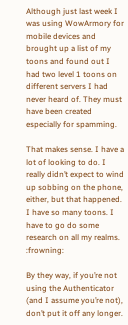Although just last week I was using WowArmory for mobile devices and brought up a list of my toons and found out I had two level 1 toons on different servers I had never heard of. They must have been created especially for spamming.

That makes sense. I have a lot of looking to do. I really didn’t expect to wind up sobbing on the phone, either, but that happened. I have so many toons. I have to go do some research on all my realms. :frowning:

By they way, if you’re not using the Authenticator (and I assume you’re not), don’t put it off any longer.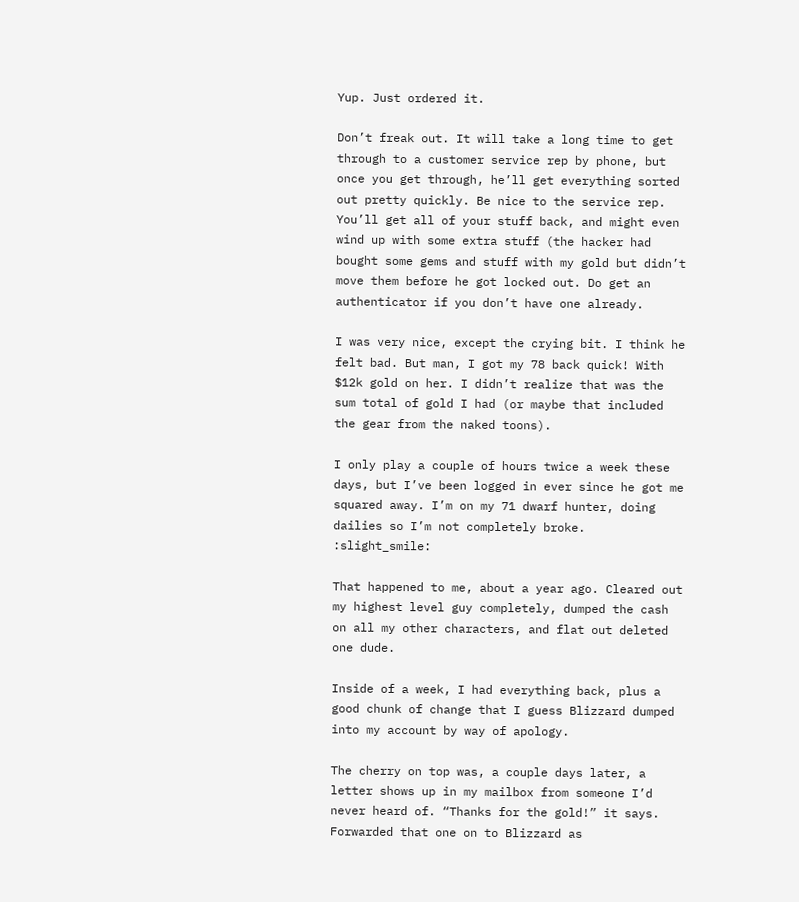Yup. Just ordered it.

Don’t freak out. It will take a long time to get through to a customer service rep by phone, but once you get through, he’ll get everything sorted out pretty quickly. Be nice to the service rep. You’ll get all of your stuff back, and might even wind up with some extra stuff (the hacker had bought some gems and stuff with my gold but didn’t move them before he got locked out. Do get an authenticator if you don’t have one already.

I was very nice, except the crying bit. I think he felt bad. But man, I got my 78 back quick! With $12k gold on her. I didn’t realize that was the sum total of gold I had (or maybe that included the gear from the naked toons).

I only play a couple of hours twice a week these days, but I’ve been logged in ever since he got me squared away. I’m on my 71 dwarf hunter, doing dailies so I’m not completely broke. :slight_smile:

That happened to me, about a year ago. Cleared out my highest level guy completely, dumped the cash on all my other characters, and flat out deleted one dude.

Inside of a week, I had everything back, plus a good chunk of change that I guess Blizzard dumped into my account by way of apology.

The cherry on top was, a couple days later, a letter shows up in my mailbox from someone I’d never heard of. “Thanks for the gold!” it says. Forwarded that one on to Blizzard as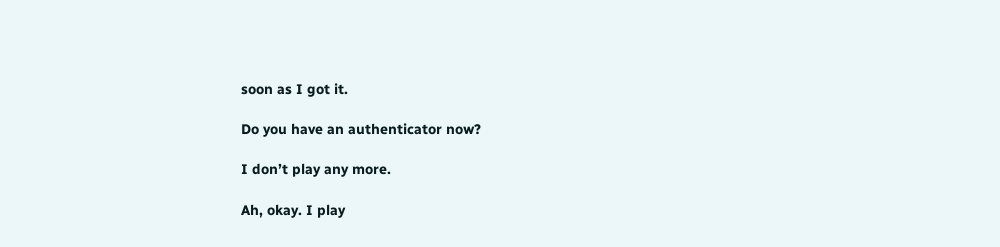soon as I got it.

Do you have an authenticator now?

I don’t play any more.

Ah, okay. I play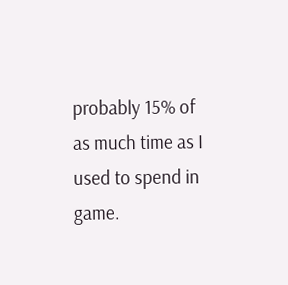probably 15% of as much time as I used to spend in game.